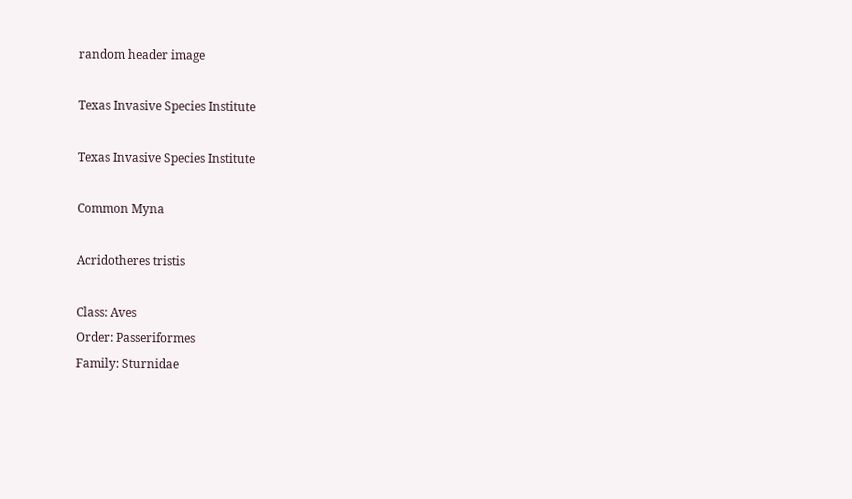random header image

Texas Invasive Species Institute

Texas Invasive Species Institute

Common Myna

Acridotheres tristis

Class: Aves
Order: Passeriformes
Family: Sturnidae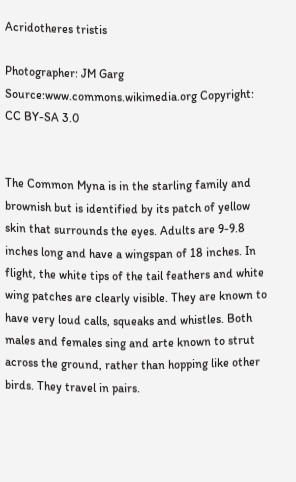Acridotheres tristis

Photographer: JM Garg Source:www.commons.wikimedia.org Copyright: CC BY-SA 3.0


The Common Myna is in the starling family and brownish but is identified by its patch of yellow skin that surrounds the eyes. Adults are 9-9.8 inches long and have a wingspan of 18 inches. In flight, the white tips of the tail feathers and white wing patches are clearly visible. They are known to have very loud calls, squeaks and whistles. Both males and females sing and arte known to strut across the ground, rather than hopping like other birds. They travel in pairs.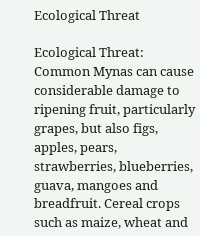Ecological Threat

Ecological Threat: Common Mynas can cause considerable damage to ripening fruit, particularly grapes, but also figs, apples, pears, strawberries, blueberries, guava, mangoes and breadfruit. Cereal crops such as maize, wheat and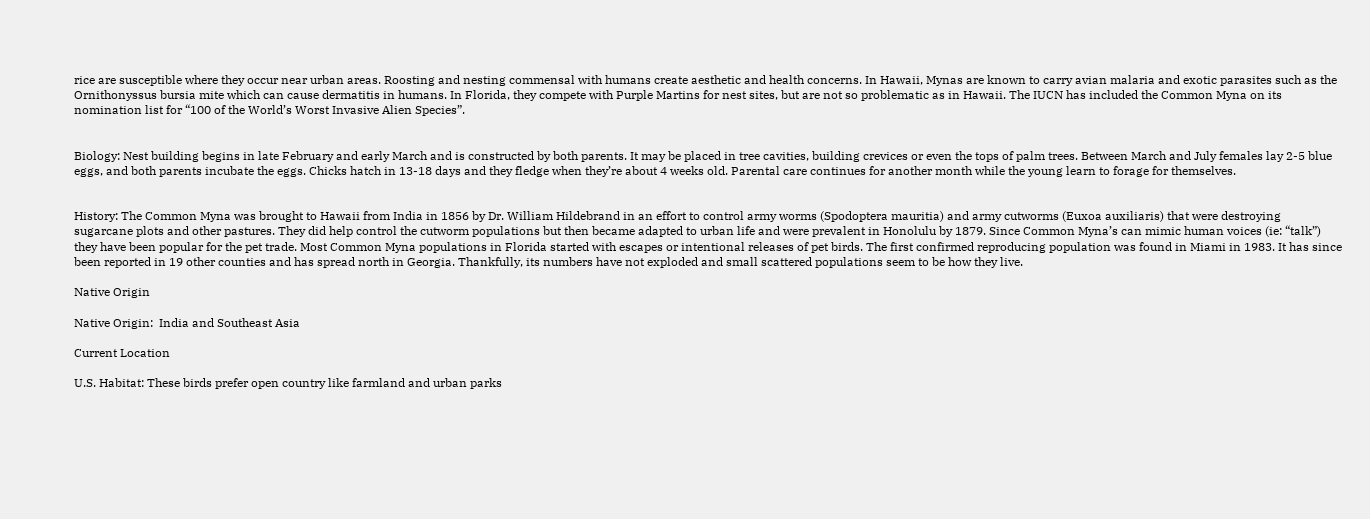rice are susceptible where they occur near urban areas. Roosting and nesting commensal with humans create aesthetic and health concerns. In Hawaii, Mynas are known to carry avian malaria and exotic parasites such as the Ornithonyssus bursia mite which can cause dermatitis in humans. In Florida, they compete with Purple Martins for nest sites, but are not so problematic as in Hawaii. The IUCN has included the Common Myna on its nomination list for “100 of the World’s Worst Invasive Alien Species”.


Biology: Nest building begins in late February and early March and is constructed by both parents. It may be placed in tree cavities, building crevices or even the tops of palm trees. Between March and July females lay 2-5 blue eggs, and both parents incubate the eggs. Chicks hatch in 13-18 days and they fledge when they’re about 4 weeks old. Parental care continues for another month while the young learn to forage for themselves.


History: The Common Myna was brought to Hawaii from India in 1856 by Dr. William Hildebrand in an effort to control army worms (Spodoptera mauritia) and army cutworms (Euxoa auxiliaris) that were destroying sugarcane plots and other pastures. They did help control the cutworm populations but then became adapted to urban life and were prevalent in Honolulu by 1879. Since Common Myna’s can mimic human voices (ie: “talk”) they have been popular for the pet trade. Most Common Myna populations in Florida started with escapes or intentional releases of pet birds. The first confirmed reproducing population was found in Miami in 1983. It has since been reported in 19 other counties and has spread north in Georgia. Thankfully, its numbers have not exploded and small scattered populations seem to be how they live.

Native Origin

Native Origin:  India and Southeast Asia

Current Location

U.S. Habitat: These birds prefer open country like farmland and urban parks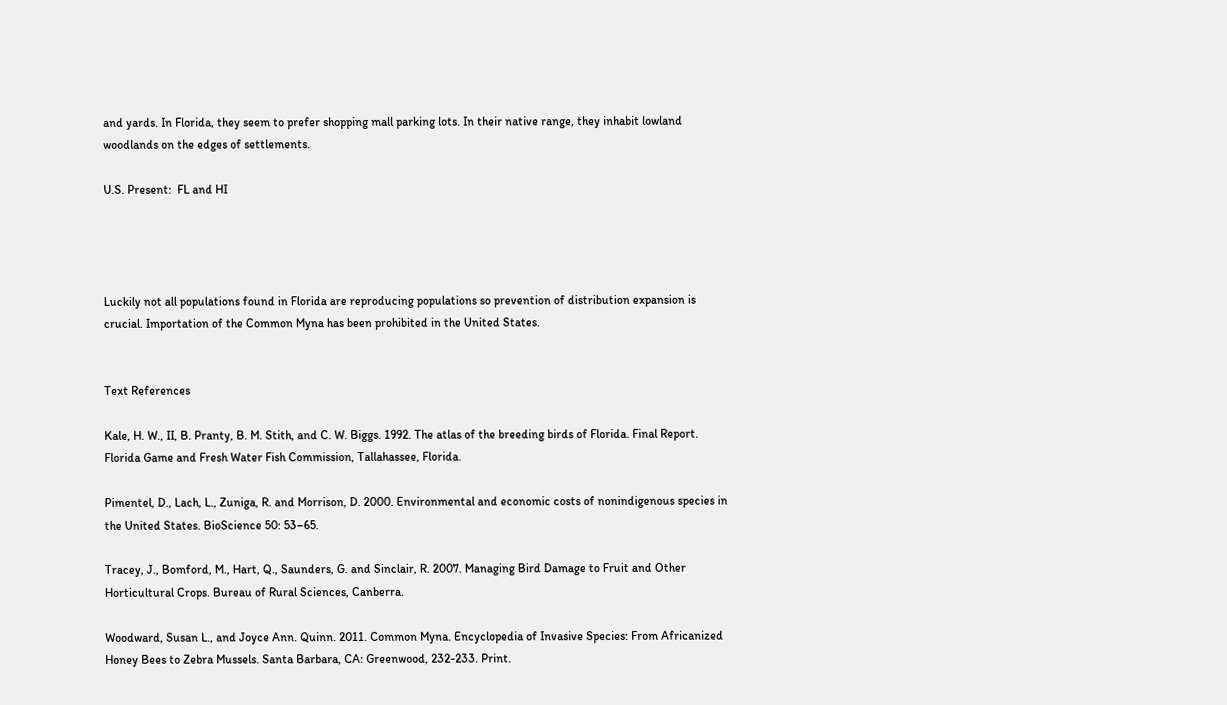and yards. In Florida, they seem to prefer shopping mall parking lots. In their native range, they inhabit lowland woodlands on the edges of settlements.

U.S. Present:  FL and HI




Luckily not all populations found in Florida are reproducing populations so prevention of distribution expansion is crucial. Importation of the Common Myna has been prohibited in the United States.


Text References

Kale, H. W., II, B. Pranty, B. M. Stith, and C. W. Biggs. 1992. The atlas of the breeding birds of Florida. Final Report. Florida Game and Fresh Water Fish Commission, Tallahassee, Florida.

Pimentel, D., Lach, L., Zuniga, R. and Morrison, D. 2000. Environmental and economic costs of nonindigenous species in the United States. BioScience 50: 53–65.

Tracey, J., Bomford, M., Hart, Q., Saunders, G. and Sinclair, R. 2007. Managing Bird Damage to Fruit and Other Horticultural Crops. Bureau of Rural Sciences, Canberra.

Woodward, Susan L., and Joyce Ann. Quinn. 2011. Common Myna. Encyclopedia of Invasive Species: From Africanized Honey Bees to Zebra Mussels. Santa Barbara, CA: Greenwood, 232-233. Print.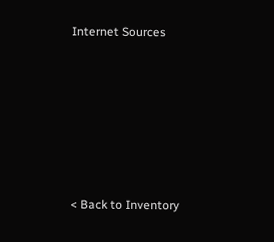Internet Sources






< Back to Inventory